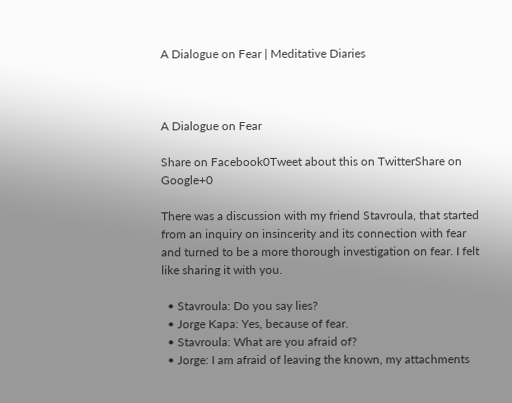A Dialogue on Fear | Meditative Diaries



A Dialogue on Fear

Share on Facebook0Tweet about this on TwitterShare on Google+0

There was a discussion with my friend Stavroula, that started from an inquiry on insincerity and its connection with fear and turned to be a more thorough investigation on fear. I felt like sharing it with you.

  • Stavroula: Do you say lies?
  • Jorge Kapa: Yes, because of fear.
  • Stavroula: What are you afraid of?
  • Jorge: I am afraid of leaving the known, my attachments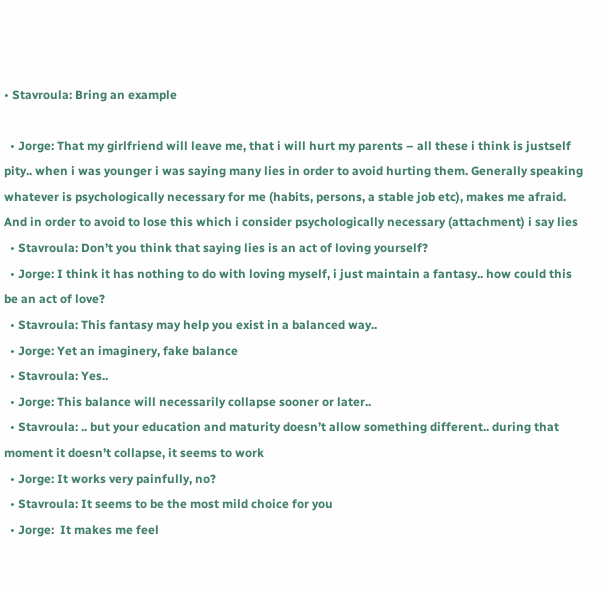• Stavroula: Bring an example

  • Jorge: That my girlfriend will leave me, that i will hurt my parents – all these i think is justself pity.. when i was younger i was saying many lies in order to avoid hurting them. Generally speaking whatever is psychologically necessary for me (habits, persons, a stable job etc), makes me afraid. And in order to avoid to lose this which i consider psychologically necessary (attachment) i say lies
  • Stavroula: Don’t you think that saying lies is an act of loving yourself?
  • Jorge: I think it has nothing to do with loving myself, i just maintain a fantasy.. how could this be an act of love?
  • Stavroula: This fantasy may help you exist in a balanced way..
  • Jorge: Yet an imaginery, fake balance
  • Stavroula: Yes..
  • Jorge: This balance will necessarily collapse sooner or later..
  • Stavroula: .. but your education and maturity doesn’t allow something different.. during that moment it doesn’t collapse, it seems to work
  • Jorge: It works very painfully, no?
  • Stavroula: It seems to be the most mild choice for you
  • Jorge:  It makes me feel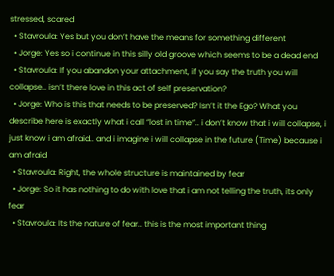stressed, scared
  • Stavroula: Yes but you don’t have the means for something different
  • Jorge: Yes so i continue in this silly old groove which seems to be a dead end
  • Stavroula: If you abandon your attachment, if you say the truth you will collapse.. isn’t there love in this act of self preservation?
  • Jorge: Who is this that needs to be preserved? Isn’t it the Ego? What you describe here is exactly what i call “lost in time”.. i don’t know that i will collapse, i just know i am afraid.. and i imagine i will collapse in the future (Time) because i am afraid
  • Stavroula: Right, the whole structure is maintained by fear
  • Jorge: So it has nothing to do with love that i am not telling the truth, its only fear
  • Stavroula: Its the nature of fear.. this is the most important thing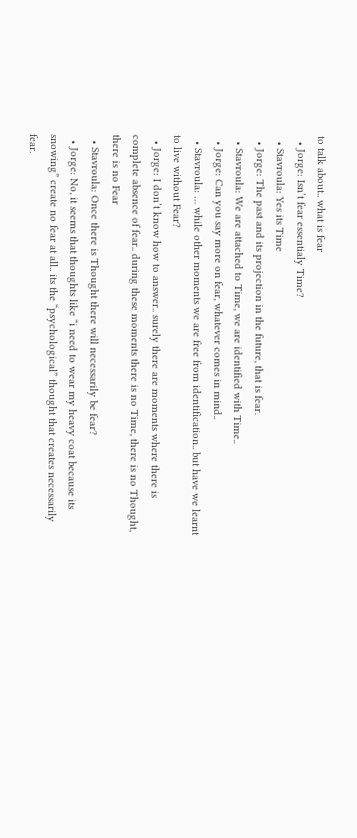to talk about.. what is fear
  • Jorge: Isn’t fear essentialy Time?
  • Stavroula: Yes its Time
  • Jorge: The past and its projection in the future, that is fear.
  • Stavroula: We are attached to Time, we are identified with Time..
  • Jorge: Can you say more on fear, whatever comes in mind..
  • Stavroula: … while other moments we are free from identification.. but have we learnt to live without Fear?
  • Jorge: I don’t know how to answer.. surely there are moments where there is complete absence of fear.. during these moments there is no Time, there is no Thought, there is no Fear
  • Stavroula: Once there is Thought there will necessarily be fear?
  • Jorge: No, it seems that thoughts like “i need to wear my heavy coat because its snowing” create no fear at all.. its the “psychological” thought that creates necessarily fear.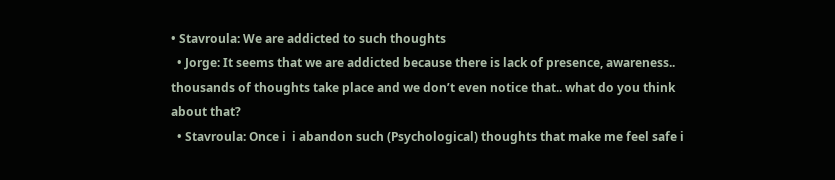• Stavroula: We are addicted to such thoughts
  • Jorge: It seems that we are addicted because there is lack of presence, awareness.. thousands of thoughts take place and we don’t even notice that.. what do you think about that?
  • Stavroula: Once i  i abandon such (Psychological) thoughts that make me feel safe i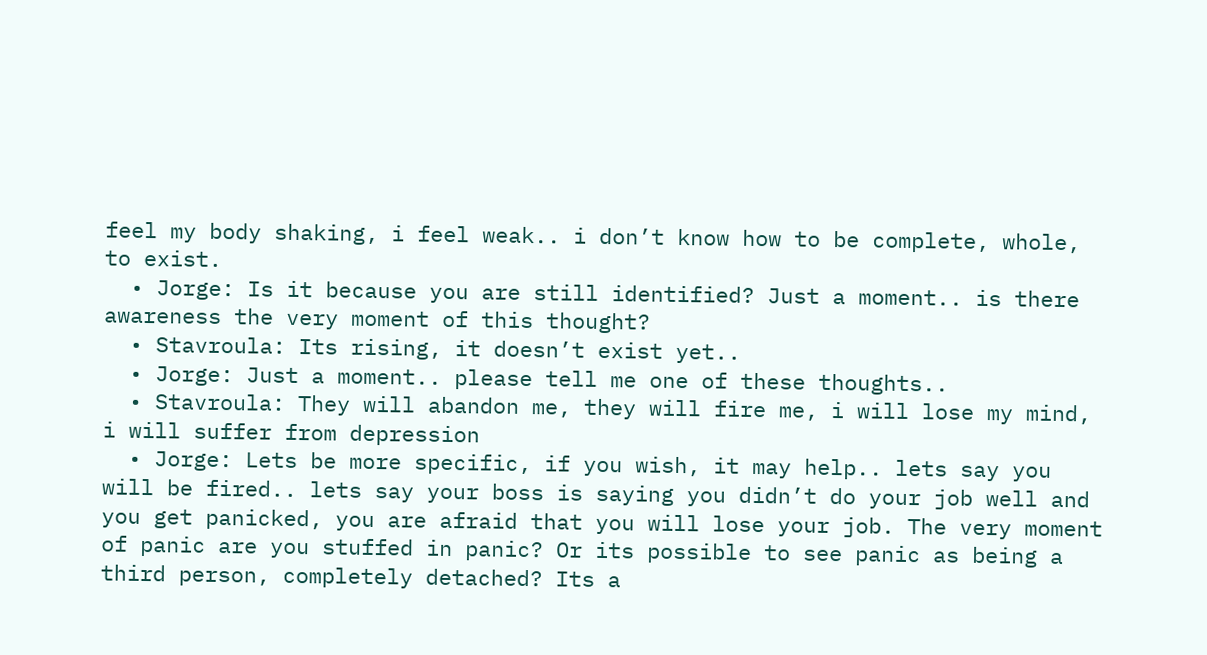feel my body shaking, i feel weak.. i don’t know how to be complete, whole, to exist.
  • Jorge: Is it because you are still identified? Just a moment.. is there awareness the very moment of this thought?
  • Stavroula: Its rising, it doesn’t exist yet..
  • Jorge: Just a moment.. please tell me one of these thoughts..
  • Stavroula: They will abandon me, they will fire me, i will lose my mind, i will suffer from depression
  • Jorge: Lets be more specific, if you wish, it may help.. lets say you will be fired.. lets say your boss is saying you didn’t do your job well and you get panicked, you are afraid that you will lose your job. The very moment of panic are you stuffed in panic? Or its possible to see panic as being a third person, completely detached? Its a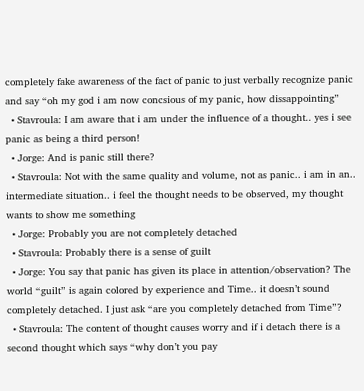completely fake awareness of the fact of panic to just verbally recognize panic and say “oh my god i am now concsious of my panic, how dissappointing”
  • Stavroula: I am aware that i am under the influence of a thought.. yes i see panic as being a third person!
  • Jorge: And is panic still there?
  • Stavroula: Not with the same quality and volume, not as panic.. i am in an.. intermediate situation.. i feel the thought needs to be observed, my thought wants to show me something
  • Jorge: Probably you are not completely detached
  • Stavroula: Probably there is a sense of guilt
  • Jorge: You say that panic has given its place in attention/observation? The world “guilt” is again colored by experience and Time.. it doesn’t sound completely detached. I just ask “are you completely detached from Time”?
  • Stavroula: The content of thought causes worry and if i detach there is a second thought which says “why don’t you pay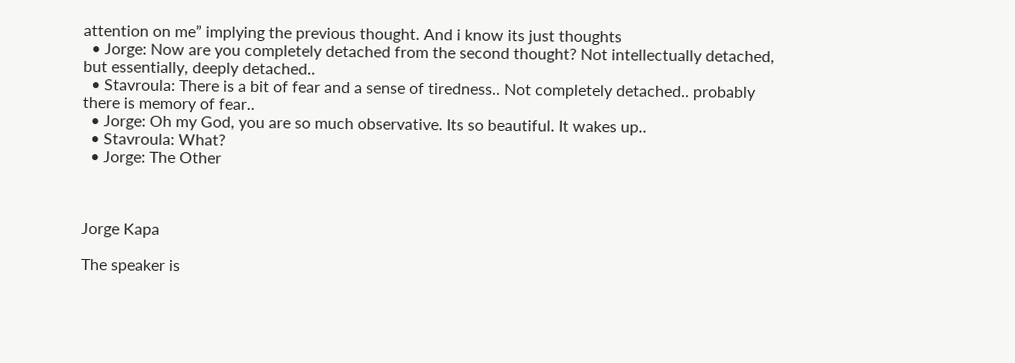attention on me” implying the previous thought. And i know its just thoughts
  • Jorge: Now are you completely detached from the second thought? Not intellectually detached, but essentially, deeply detached..
  • Stavroula: There is a bit of fear and a sense of tiredness.. Not completely detached.. probably there is memory of fear..
  • Jorge: Oh my God, you are so much observative. Its so beautiful. It wakes up..
  • Stavroula: What?
  • Jorge: The Other



Jorge Kapa

The speaker is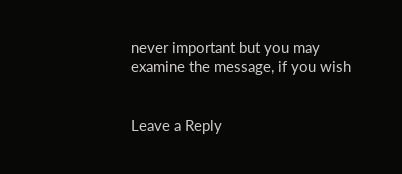never important but you may examine the message, if you wish


Leave a Reply